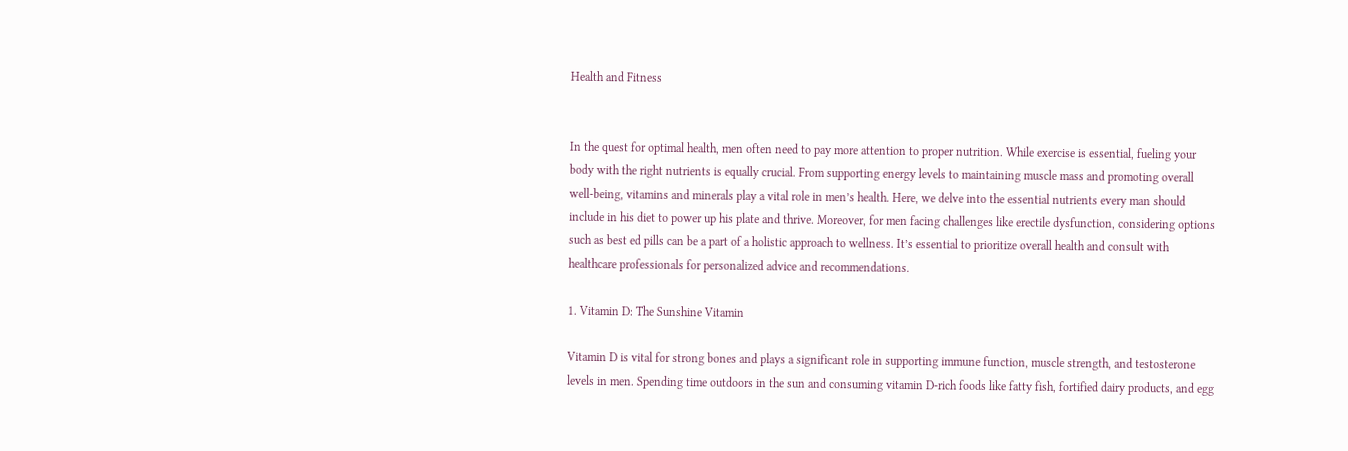Health and Fitness


In the quest for optimal health, men often need to pay more attention to proper nutrition. While exercise is essential, fueling your body with the right nutrients is equally crucial. From supporting energy levels to maintaining muscle mass and promoting overall well-being, vitamins and minerals play a vital role in men’s health. Here, we delve into the essential nutrients every man should include in his diet to power up his plate and thrive. Moreover, for men facing challenges like erectile dysfunction, considering options such as best ed pills can be a part of a holistic approach to wellness. It’s essential to prioritize overall health and consult with healthcare professionals for personalized advice and recommendations.

1. Vitamin D: The Sunshine Vitamin

Vitamin D is vital for strong bones and plays a significant role in supporting immune function, muscle strength, and testosterone levels in men. Spending time outdoors in the sun and consuming vitamin D-rich foods like fatty fish, fortified dairy products, and egg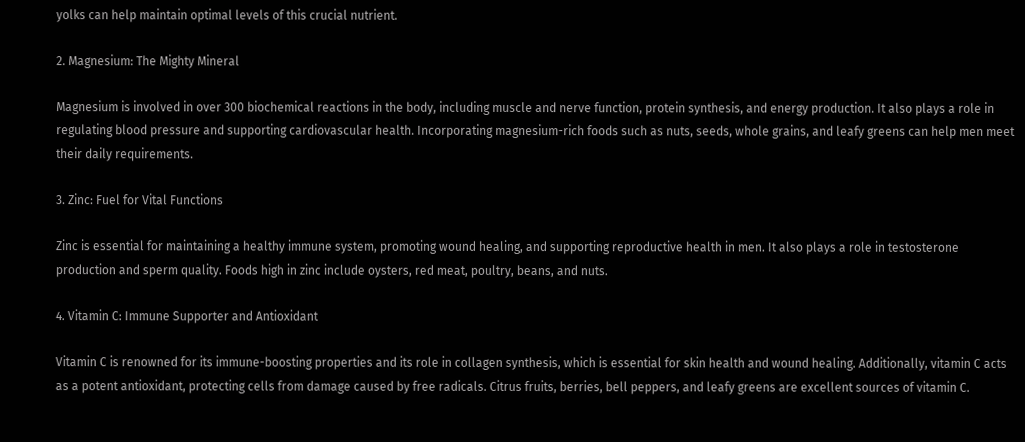yolks can help maintain optimal levels of this crucial nutrient.

2. Magnesium: The Mighty Mineral

Magnesium is involved in over 300 biochemical reactions in the body, including muscle and nerve function, protein synthesis, and energy production. It also plays a role in regulating blood pressure and supporting cardiovascular health. Incorporating magnesium-rich foods such as nuts, seeds, whole grains, and leafy greens can help men meet their daily requirements.

3. Zinc: Fuel for Vital Functions

Zinc is essential for maintaining a healthy immune system, promoting wound healing, and supporting reproductive health in men. It also plays a role in testosterone production and sperm quality. Foods high in zinc include oysters, red meat, poultry, beans, and nuts.

4. Vitamin C: Immune Supporter and Antioxidant

Vitamin C is renowned for its immune-boosting properties and its role in collagen synthesis, which is essential for skin health and wound healing. Additionally, vitamin C acts as a potent antioxidant, protecting cells from damage caused by free radicals. Citrus fruits, berries, bell peppers, and leafy greens are excellent sources of vitamin C.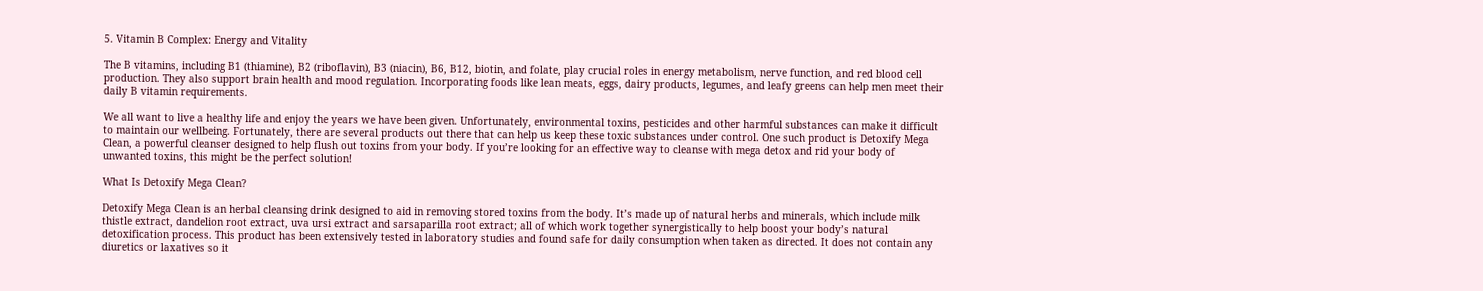5. Vitamin B Complex: Energy and Vitality

The B vitamins, including B1 (thiamine), B2 (riboflavin), B3 (niacin), B6, B12, biotin, and folate, play crucial roles in energy metabolism, nerve function, and red blood cell production. They also support brain health and mood regulation. Incorporating foods like lean meats, eggs, dairy products, legumes, and leafy greens can help men meet their daily B vitamin requirements.

We all want to live a healthy life and enjoy the years we have been given. Unfortunately, environmental toxins, pesticides and other harmful substances can make it difficult to maintain our wellbeing. Fortunately, there are several products out there that can help us keep these toxic substances under control. One such product is Detoxify Mega Clean, a powerful cleanser designed to help flush out toxins from your body. If you’re looking for an effective way to cleanse with mega detox and rid your body of unwanted toxins, this might be the perfect solution!

What Is Detoxify Mega Clean?

Detoxify Mega Clean is an herbal cleansing drink designed to aid in removing stored toxins from the body. It’s made up of natural herbs and minerals, which include milk thistle extract, dandelion root extract, uva ursi extract and sarsaparilla root extract; all of which work together synergistically to help boost your body’s natural detoxification process. This product has been extensively tested in laboratory studies and found safe for daily consumption when taken as directed. It does not contain any diuretics or laxatives so it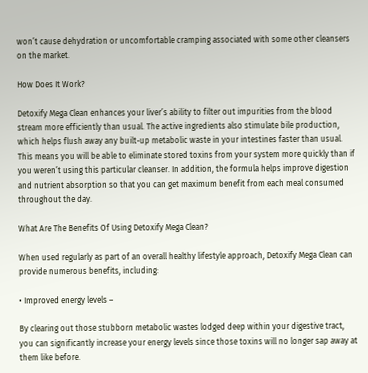won’t cause dehydration or uncomfortable cramping associated with some other cleansers on the market.

How Does It Work?

Detoxify Mega Clean enhances your liver’s ability to filter out impurities from the blood stream more efficiently than usual. The active ingredients also stimulate bile production, which helps flush away any built-up metabolic waste in your intestines faster than usual. This means you will be able to eliminate stored toxins from your system more quickly than if you weren’t using this particular cleanser. In addition, the formula helps improve digestion and nutrient absorption so that you can get maximum benefit from each meal consumed throughout the day.

What Are The Benefits Of Using Detoxify Mega Clean?

When used regularly as part of an overall healthy lifestyle approach, Detoxify Mega Clean can provide numerous benefits, including:

• Improved energy levels –

By clearing out those stubborn metabolic wastes lodged deep within your digestive tract, you can significantly increase your energy levels since those toxins will no longer sap away at them like before.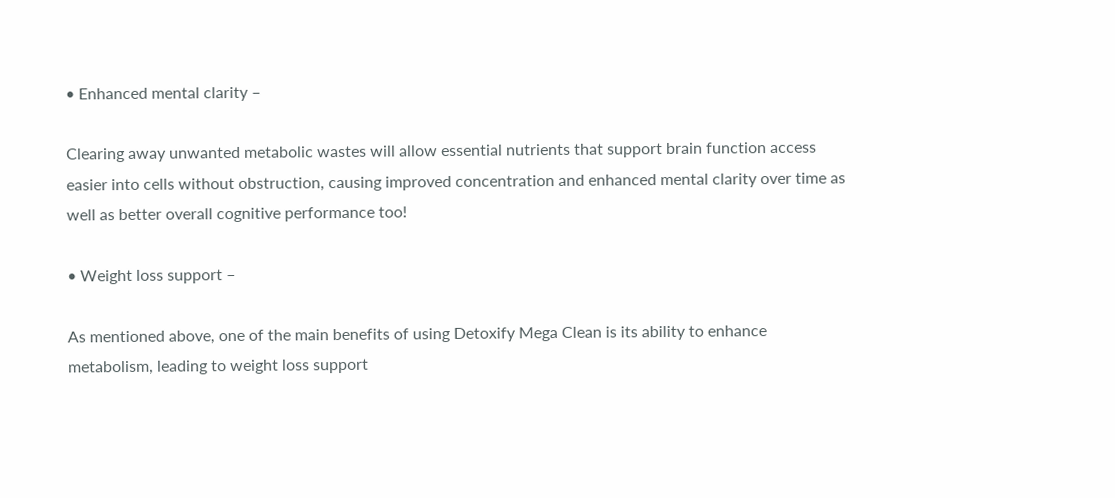• Enhanced mental clarity –

Clearing away unwanted metabolic wastes will allow essential nutrients that support brain function access easier into cells without obstruction, causing improved concentration and enhanced mental clarity over time as well as better overall cognitive performance too!

• Weight loss support –

As mentioned above, one of the main benefits of using Detoxify Mega Clean is its ability to enhance metabolism, leading to weight loss support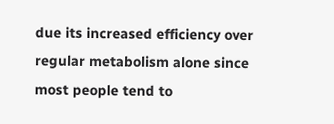due its increased efficiency over regular metabolism alone since most people tend to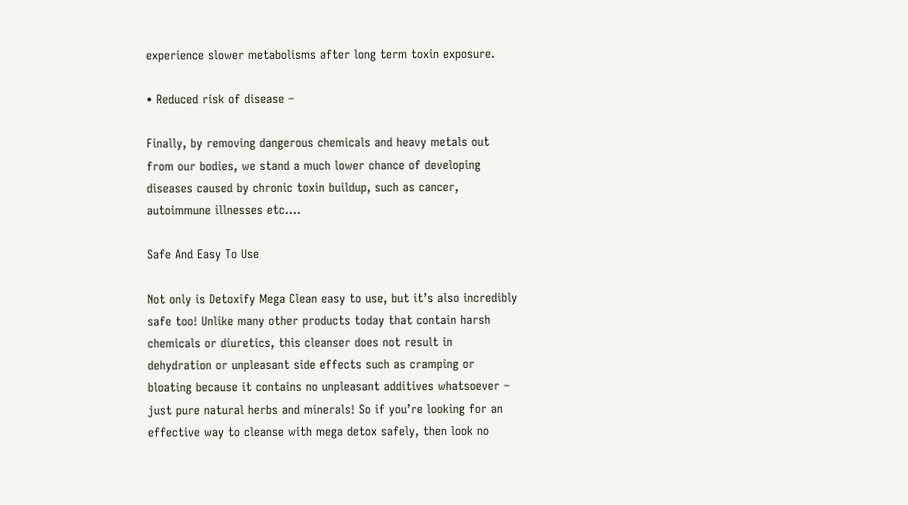experience slower metabolisms after long term toxin exposure.

• Reduced risk of disease –

Finally, by removing dangerous chemicals and heavy metals out from our bodies, we stand a much lower chance of developing diseases caused by chronic toxin buildup, such as cancer, autoimmune illnesses etc.…

Safe And Easy To Use

Not only is Detoxify Mega Clean easy to use, but it’s also incredibly safe too! Unlike many other products today that contain harsh chemicals or diuretics, this cleanser does not result in dehydration or unpleasant side effects such as cramping or bloating because it contains no unpleasant additives whatsoever – just pure natural herbs and minerals! So if you’re looking for an effective way to cleanse with mega detox safely, then look no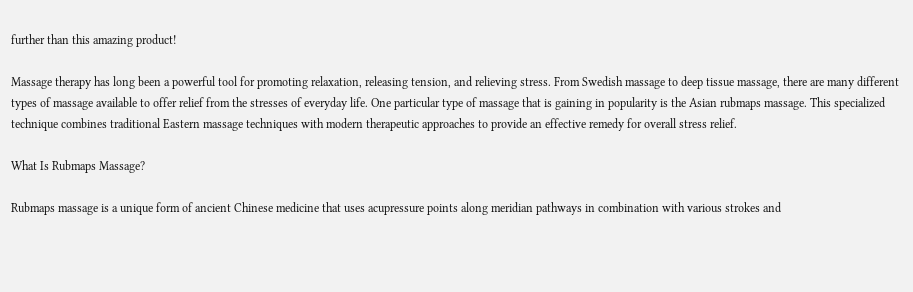further than this amazing product!

Massage therapy has long been a powerful tool for promoting relaxation, releasing tension, and relieving stress. From Swedish massage to deep tissue massage, there are many different types of massage available to offer relief from the stresses of everyday life. One particular type of massage that is gaining in popularity is the Asian rubmaps massage. This specialized technique combines traditional Eastern massage techniques with modern therapeutic approaches to provide an effective remedy for overall stress relief.

What Is Rubmaps Massage?

Rubmaps massage is a unique form of ancient Chinese medicine that uses acupressure points along meridian pathways in combination with various strokes and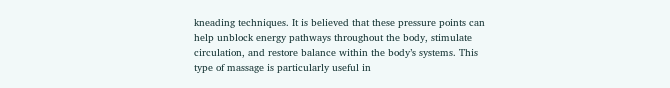kneading techniques. It is believed that these pressure points can help unblock energy pathways throughout the body, stimulate circulation, and restore balance within the body’s systems. This type of massage is particularly useful in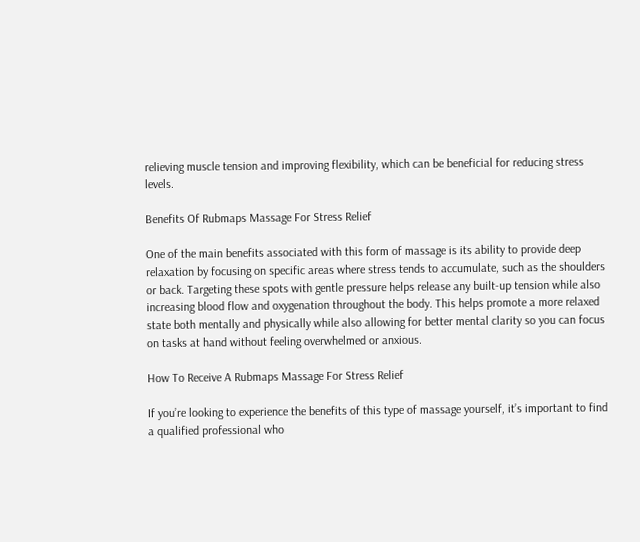relieving muscle tension and improving flexibility, which can be beneficial for reducing stress levels.

Benefits Of Rubmaps Massage For Stress Relief

One of the main benefits associated with this form of massage is its ability to provide deep relaxation by focusing on specific areas where stress tends to accumulate, such as the shoulders or back. Targeting these spots with gentle pressure helps release any built-up tension while also increasing blood flow and oxygenation throughout the body. This helps promote a more relaxed state both mentally and physically while also allowing for better mental clarity so you can focus on tasks at hand without feeling overwhelmed or anxious.

How To Receive A Rubmaps Massage For Stress Relief

If you’re looking to experience the benefits of this type of massage yourself, it’s important to find a qualified professional who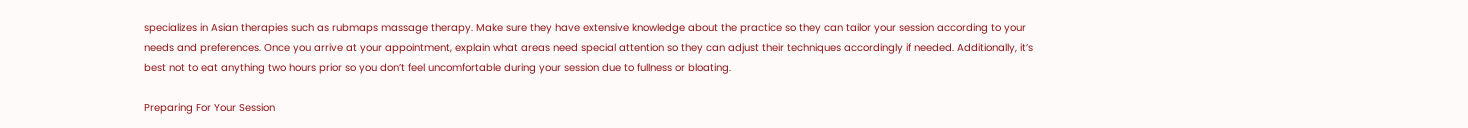specializes in Asian therapies such as rubmaps massage therapy. Make sure they have extensive knowledge about the practice so they can tailor your session according to your needs and preferences. Once you arrive at your appointment, explain what areas need special attention so they can adjust their techniques accordingly if needed. Additionally, it’s best not to eat anything two hours prior so you don’t feel uncomfortable during your session due to fullness or bloating.

Preparing For Your Session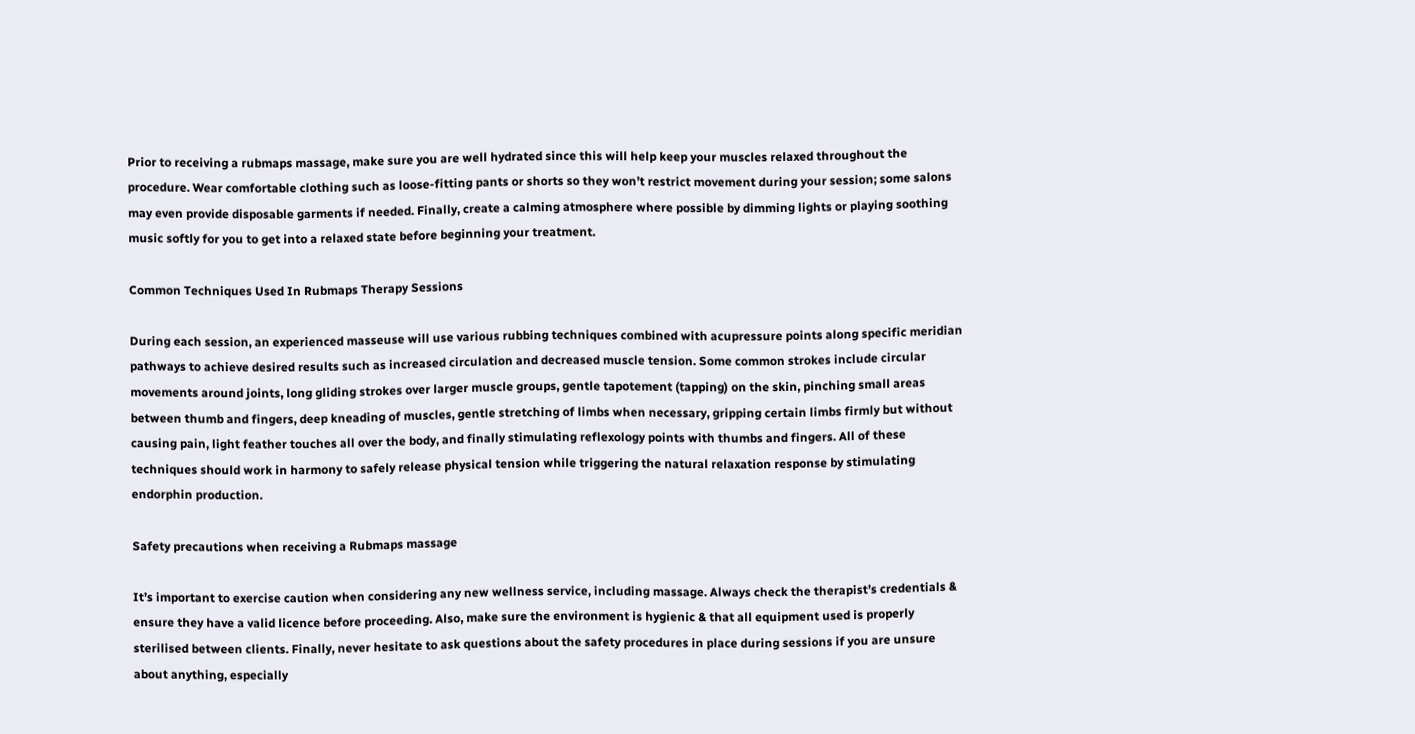Prior to receiving a rubmaps massage, make sure you are well hydrated since this will help keep your muscles relaxed throughout the procedure. Wear comfortable clothing such as loose-fitting pants or shorts so they won’t restrict movement during your session; some salons may even provide disposable garments if needed. Finally, create a calming atmosphere where possible by dimming lights or playing soothing music softly for you to get into a relaxed state before beginning your treatment.

Common Techniques Used In Rubmaps Therapy Sessions

During each session, an experienced masseuse will use various rubbing techniques combined with acupressure points along specific meridian pathways to achieve desired results such as increased circulation and decreased muscle tension. Some common strokes include circular movements around joints, long gliding strokes over larger muscle groups, gentle tapotement (tapping) on the skin, pinching small areas between thumb and fingers, deep kneading of muscles, gentle stretching of limbs when necessary, gripping certain limbs firmly but without causing pain, light feather touches all over the body, and finally stimulating reflexology points with thumbs and fingers. All of these techniques should work in harmony to safely release physical tension while triggering the natural relaxation response by stimulating endorphin production.

Safety precautions when receiving a Rubmaps massage

It’s important to exercise caution when considering any new wellness service, including massage. Always check the therapist’s credentials & ensure they have a valid licence before proceeding. Also, make sure the environment is hygienic & that all equipment used is properly sterilised between clients. Finally, never hesitate to ask questions about the safety procedures in place during sessions if you are unsure about anything, especially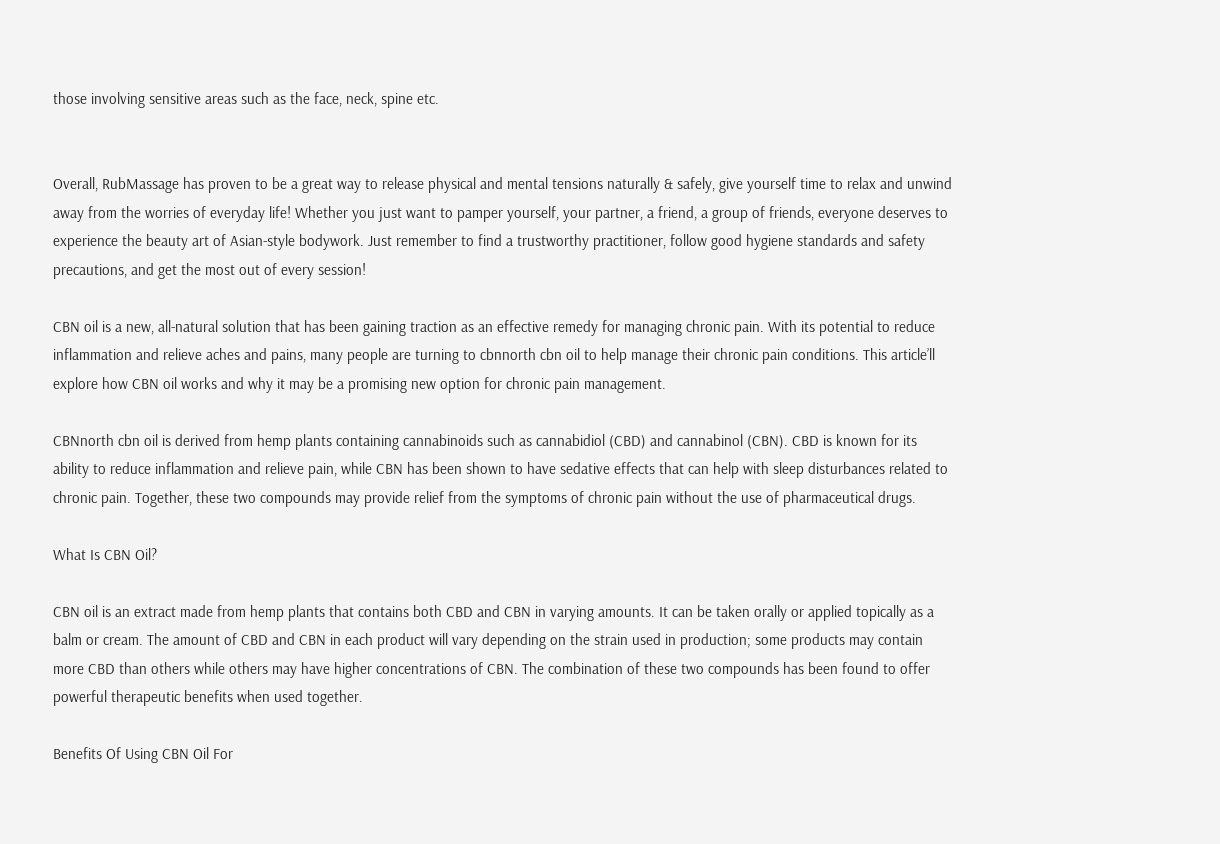those involving sensitive areas such as the face, neck, spine etc.


Overall, RubMassage has proven to be a great way to release physical and mental tensions naturally & safely, give yourself time to relax and unwind away from the worries of everyday life! Whether you just want to pamper yourself, your partner, a friend, a group of friends, everyone deserves to experience the beauty art of Asian-style bodywork. Just remember to find a trustworthy practitioner, follow good hygiene standards and safety precautions, and get the most out of every session!

CBN oil is a new, all-natural solution that has been gaining traction as an effective remedy for managing chronic pain. With its potential to reduce inflammation and relieve aches and pains, many people are turning to cbnnorth cbn oil to help manage their chronic pain conditions. This article’ll explore how CBN oil works and why it may be a promising new option for chronic pain management.

CBNnorth cbn oil is derived from hemp plants containing cannabinoids such as cannabidiol (CBD) and cannabinol (CBN). CBD is known for its ability to reduce inflammation and relieve pain, while CBN has been shown to have sedative effects that can help with sleep disturbances related to chronic pain. Together, these two compounds may provide relief from the symptoms of chronic pain without the use of pharmaceutical drugs.

What Is CBN Oil?

CBN oil is an extract made from hemp plants that contains both CBD and CBN in varying amounts. It can be taken orally or applied topically as a balm or cream. The amount of CBD and CBN in each product will vary depending on the strain used in production; some products may contain more CBD than others while others may have higher concentrations of CBN. The combination of these two compounds has been found to offer powerful therapeutic benefits when used together.

Benefits Of Using CBN Oil For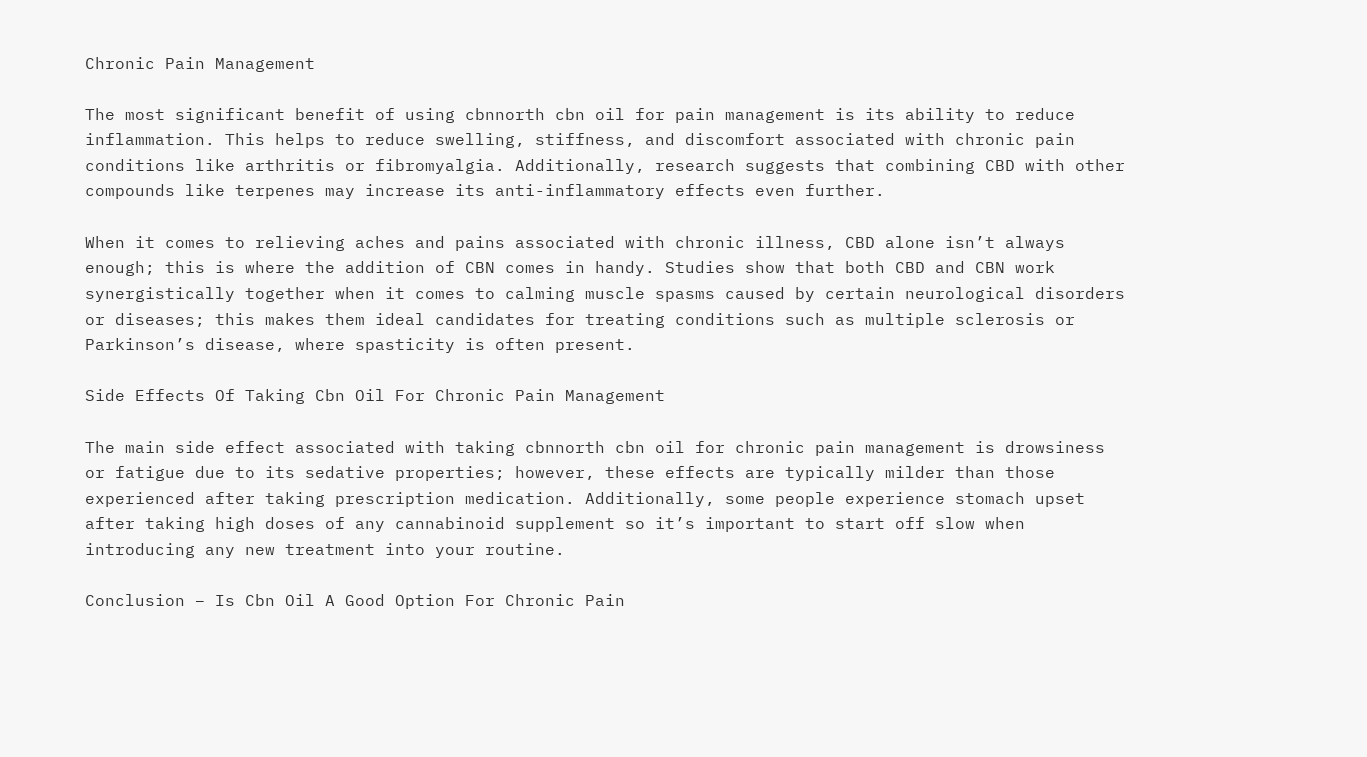Chronic Pain Management

The most significant benefit of using cbnnorth cbn oil for pain management is its ability to reduce inflammation. This helps to reduce swelling, stiffness, and discomfort associated with chronic pain conditions like arthritis or fibromyalgia. Additionally, research suggests that combining CBD with other compounds like terpenes may increase its anti-inflammatory effects even further.

When it comes to relieving aches and pains associated with chronic illness, CBD alone isn’t always enough; this is where the addition of CBN comes in handy. Studies show that both CBD and CBN work synergistically together when it comes to calming muscle spasms caused by certain neurological disorders or diseases; this makes them ideal candidates for treating conditions such as multiple sclerosis or Parkinson’s disease, where spasticity is often present.

Side Effects Of Taking Cbn Oil For Chronic Pain Management

The main side effect associated with taking cbnnorth cbn oil for chronic pain management is drowsiness or fatigue due to its sedative properties; however, these effects are typically milder than those experienced after taking prescription medication. Additionally, some people experience stomach upset after taking high doses of any cannabinoid supplement so it’s important to start off slow when introducing any new treatment into your routine.

Conclusion – Is Cbn Oil A Good Option For Chronic Pain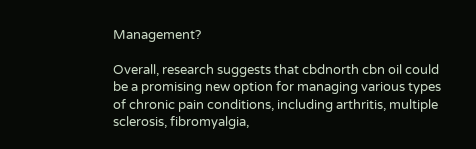Management?

Overall, research suggests that cbdnorth cbn oil could be a promising new option for managing various types of chronic pain conditions, including arthritis, multiple sclerosis, fibromyalgia,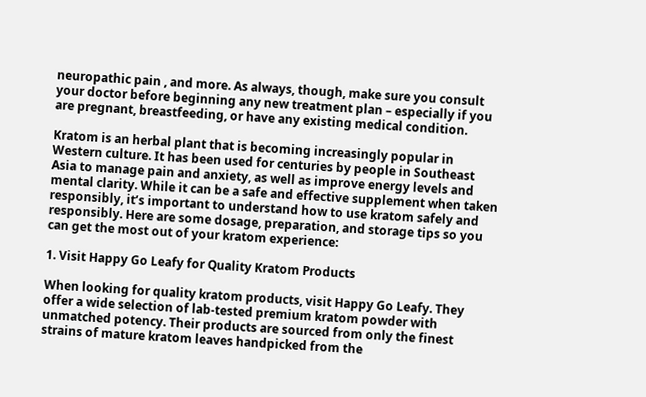neuropathic pain , and more. As always, though, make sure you consult your doctor before beginning any new treatment plan – especially if you are pregnant, breastfeeding, or have any existing medical condition.

Kratom is an herbal plant that is becoming increasingly popular in Western culture. It has been used for centuries by people in Southeast Asia to manage pain and anxiety, as well as improve energy levels and mental clarity. While it can be a safe and effective supplement when taken responsibly, it’s important to understand how to use kratom safely and responsibly. Here are some dosage, preparation, and storage tips so you can get the most out of your kratom experience:

1. Visit Happy Go Leafy for Quality Kratom Products

When looking for quality kratom products, visit Happy Go Leafy. They offer a wide selection of lab-tested premium kratom powder with unmatched potency. Their products are sourced from only the finest strains of mature kratom leaves handpicked from the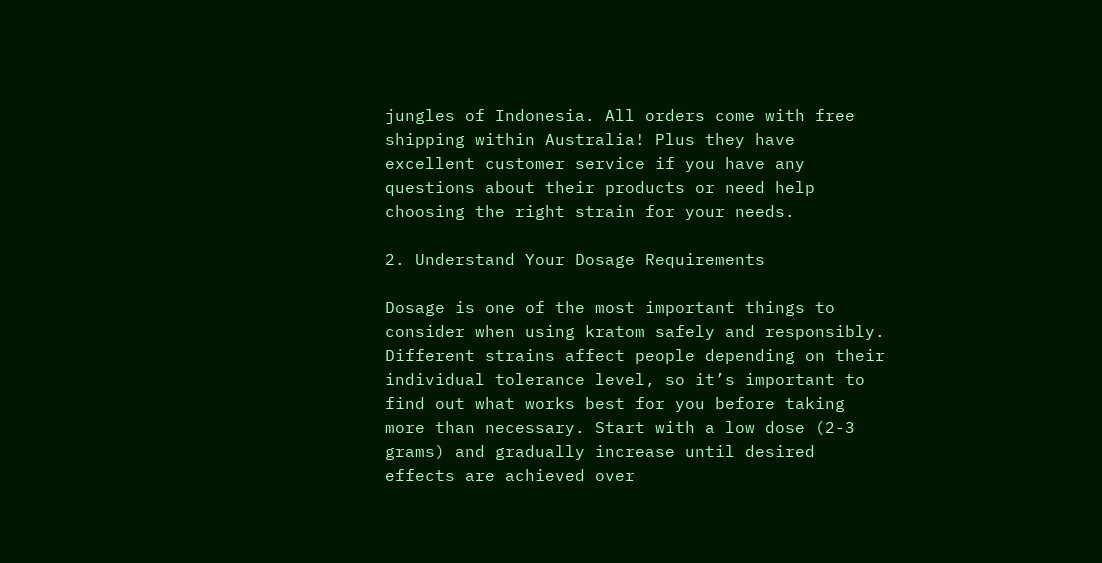jungles of Indonesia. All orders come with free shipping within Australia! Plus they have excellent customer service if you have any questions about their products or need help choosing the right strain for your needs.

2. Understand Your Dosage Requirements

Dosage is one of the most important things to consider when using kratom safely and responsibly. Different strains affect people depending on their individual tolerance level, so it’s important to find out what works best for you before taking more than necessary. Start with a low dose (2-3 grams) and gradually increase until desired effects are achieved over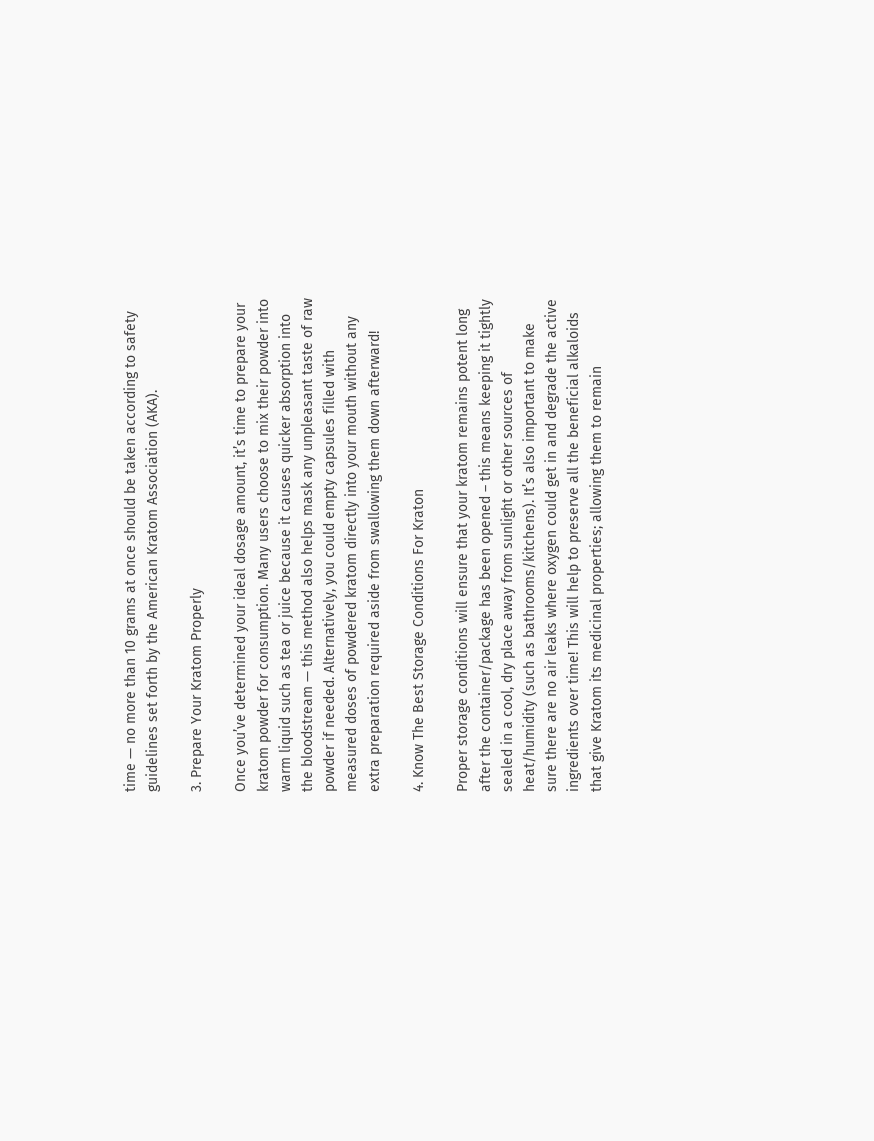time — no more than 10 grams at once should be taken according to safety guidelines set forth by the American Kratom Association (AKA).

3. Prepare Your Kratom Properly

Once you’ve determined your ideal dosage amount, it’s time to prepare your kratom powder for consumption. Many users choose to mix their powder into warm liquid such as tea or juice because it causes quicker absorption into the bloodstream — this method also helps mask any unpleasant taste of raw powder if needed. Alternatively, you could empty capsules filled with measured doses of powdered kratom directly into your mouth without any extra preparation required aside from swallowing them down afterward!

4. Know The Best Storage Conditions For Kraton

Proper storage conditions will ensure that your kratom remains potent long after the container/package has been opened – this means keeping it tightly sealed in a cool, dry place away from sunlight or other sources of heat/humidity (such as bathrooms/kitchens). It’s also important to make sure there are no air leaks where oxygen could get in and degrade the active ingredients over time! This will help to preserve all the beneficial alkaloids that give Kratom its medicinal properties; allowing them to remain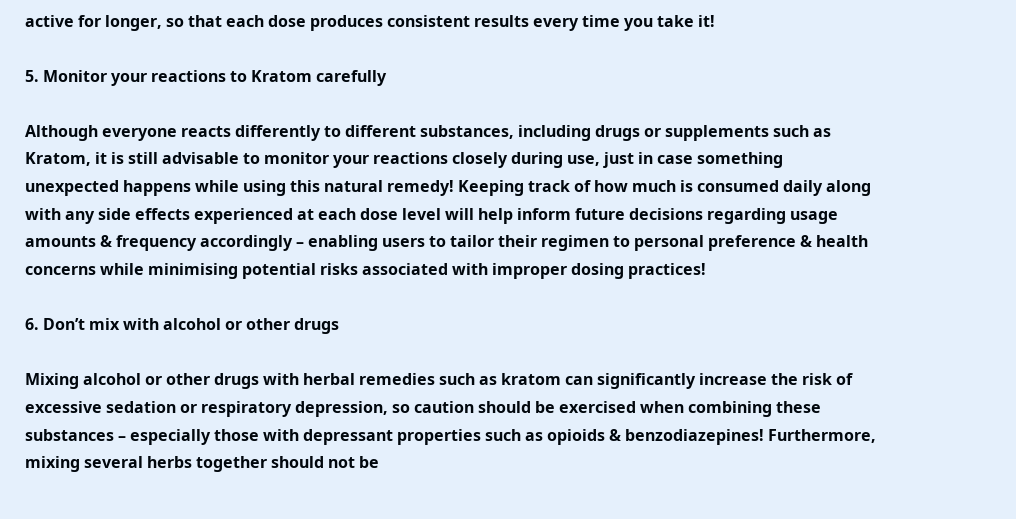active for longer, so that each dose produces consistent results every time you take it!

5. Monitor your reactions to Kratom carefully

Although everyone reacts differently to different substances, including drugs or supplements such as Kratom, it is still advisable to monitor your reactions closely during use, just in case something unexpected happens while using this natural remedy! Keeping track of how much is consumed daily along with any side effects experienced at each dose level will help inform future decisions regarding usage amounts & frequency accordingly – enabling users to tailor their regimen to personal preference & health concerns while minimising potential risks associated with improper dosing practices!

6. Don’t mix with alcohol or other drugs

Mixing alcohol or other drugs with herbal remedies such as kratom can significantly increase the risk of excessive sedation or respiratory depression, so caution should be exercised when combining these substances – especially those with depressant properties such as opioids & benzodiazepines! Furthermore, mixing several herbs together should not be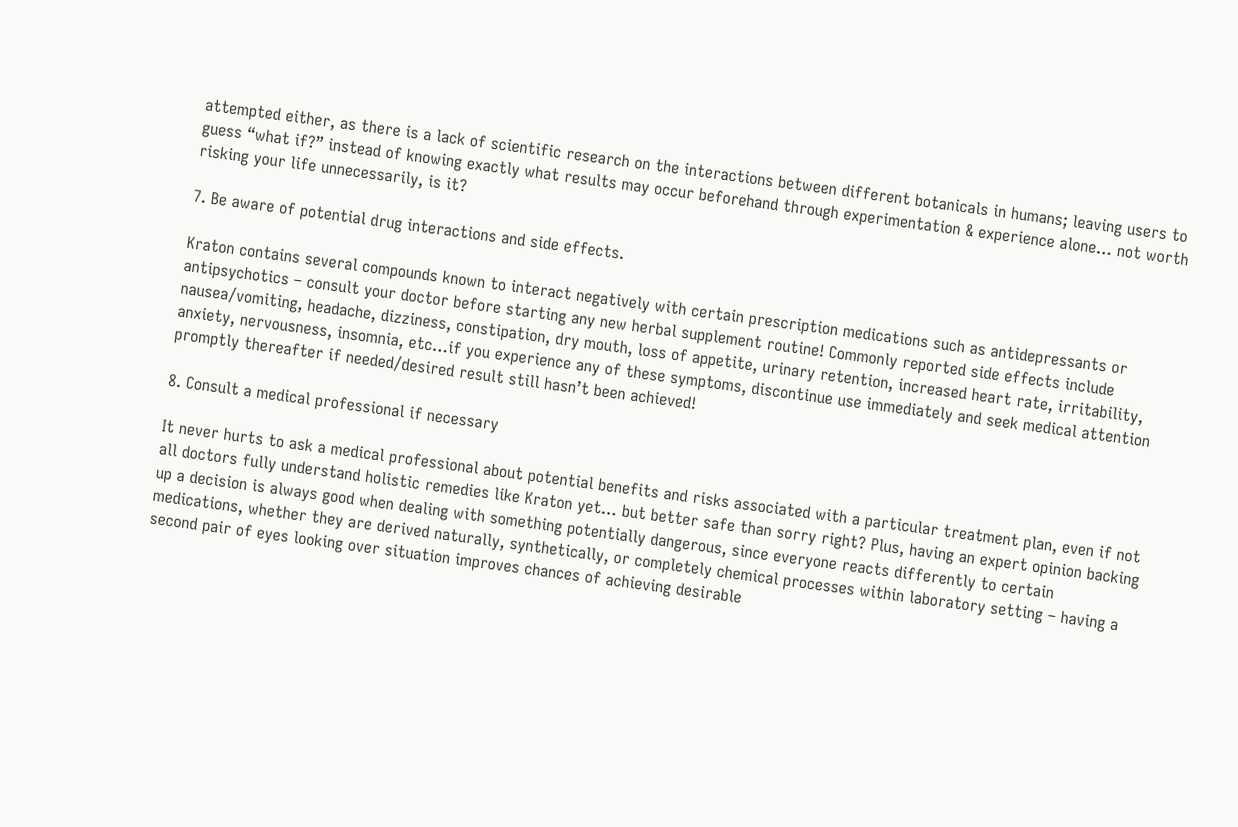attempted either, as there is a lack of scientific research on the interactions between different botanicals in humans; leaving users to guess “what if?” instead of knowing exactly what results may occur beforehand through experimentation & experience alone… not worth risking your life unnecessarily, is it?

7. Be aware of potential drug interactions and side effects.

Kraton contains several compounds known to interact negatively with certain prescription medications such as antidepressants or antipsychotics – consult your doctor before starting any new herbal supplement routine! Commonly reported side effects include nausea/vomiting, headache, dizziness, constipation, dry mouth, loss of appetite, urinary retention, increased heart rate, irritability, anxiety, nervousness, insomnia, etc…if you experience any of these symptoms, discontinue use immediately and seek medical attention promptly thereafter if needed/desired result still hasn’t been achieved!

8. Consult a medical professional if necessary

It never hurts to ask a medical professional about potential benefits and risks associated with a particular treatment plan, even if not all doctors fully understand holistic remedies like Kraton yet… but better safe than sorry right? Plus, having an expert opinion backing up a decision is always good when dealing with something potentially dangerous, since everyone reacts differently to certain medications, whether they are derived naturally, synthetically, or completely chemical processes within laboratory setting – having a second pair of eyes looking over situation improves chances of achieving desirable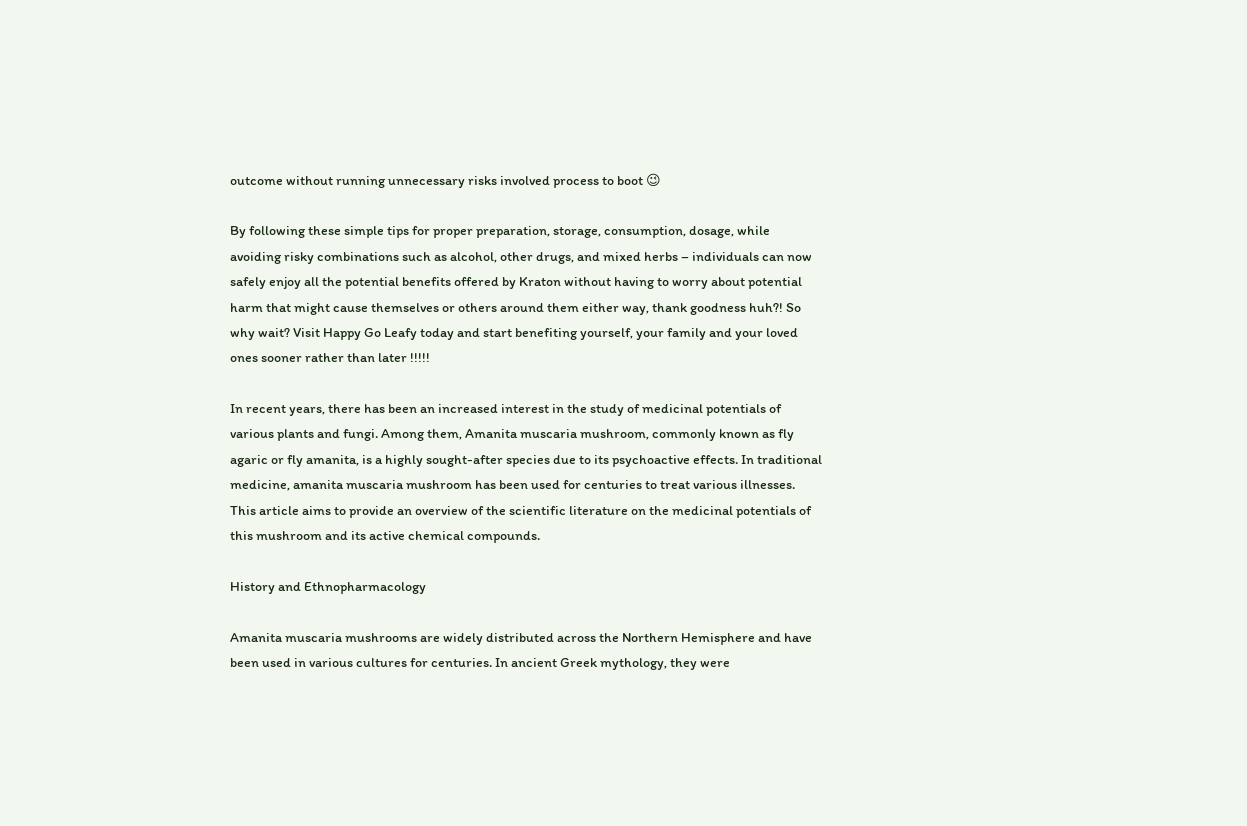outcome without running unnecessary risks involved process to boot 😉

By following these simple tips for proper preparation, storage, consumption, dosage, while avoiding risky combinations such as alcohol, other drugs, and mixed herbs – individuals can now safely enjoy all the potential benefits offered by Kraton without having to worry about potential harm that might cause themselves or others around them either way, thank goodness huh?! So why wait? Visit Happy Go Leafy today and start benefiting yourself, your family and your loved ones sooner rather than later !!!!!

In recent years, there has been an increased interest in the study of medicinal potentials of various plants and fungi. Among them, Amanita muscaria mushroom, commonly known as fly agaric or fly amanita, is a highly sought-after species due to its psychoactive effects. In traditional medicine, amanita muscaria mushroom has been used for centuries to treat various illnesses. This article aims to provide an overview of the scientific literature on the medicinal potentials of this mushroom and its active chemical compounds.

History and Ethnopharmacology

Amanita muscaria mushrooms are widely distributed across the Northern Hemisphere and have been used in various cultures for centuries. In ancient Greek mythology, they were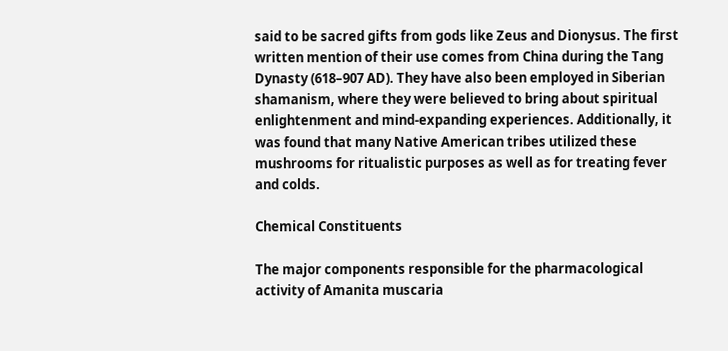said to be sacred gifts from gods like Zeus and Dionysus. The first written mention of their use comes from China during the Tang Dynasty (618–907 AD). They have also been employed in Siberian shamanism, where they were believed to bring about spiritual enlightenment and mind-expanding experiences. Additionally, it was found that many Native American tribes utilized these mushrooms for ritualistic purposes as well as for treating fever and colds.

Chemical Constituents

The major components responsible for the pharmacological activity of Amanita muscaria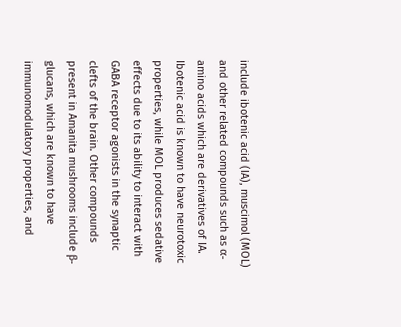include ibotenic acid (IA), muscimol (MOL) and other related compounds such as α-amino acids which are derivatives of IA. Ibotenic acid is known to have neurotoxic properties, while MOL produces sedative effects due to its ability to interact with GABA receptor agonists in the synaptic clefts of the brain. Other compounds present in Amanita mushrooms include β-glucans, which are known to have immunomodulatory properties, and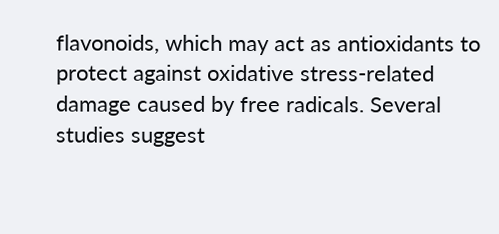flavonoids, which may act as antioxidants to protect against oxidative stress-related damage caused by free radicals. Several studies suggest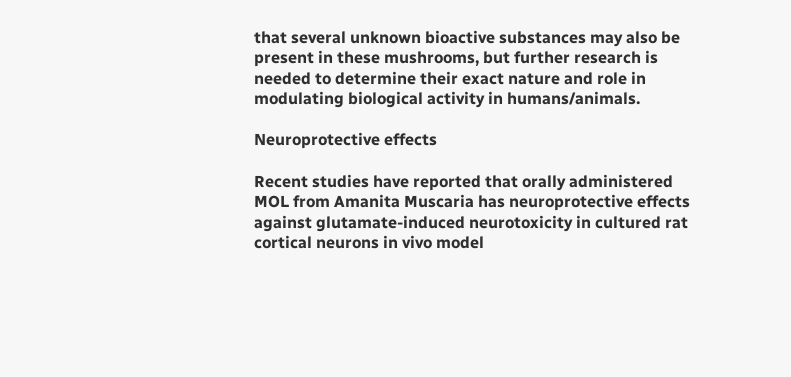that several unknown bioactive substances may also be present in these mushrooms, but further research is needed to determine their exact nature and role in modulating biological activity in humans/animals.

Neuroprotective effects

Recent studies have reported that orally administered MOL from Amanita Muscaria has neuroprotective effects against glutamate-induced neurotoxicity in cultured rat cortical neurons in vivo model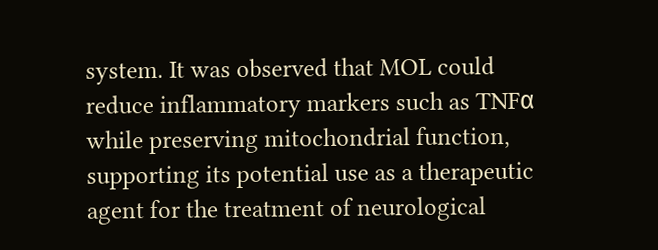system. It was observed that MOL could reduce inflammatory markers such as TNFα while preserving mitochondrial function, supporting its potential use as a therapeutic agent for the treatment of neurological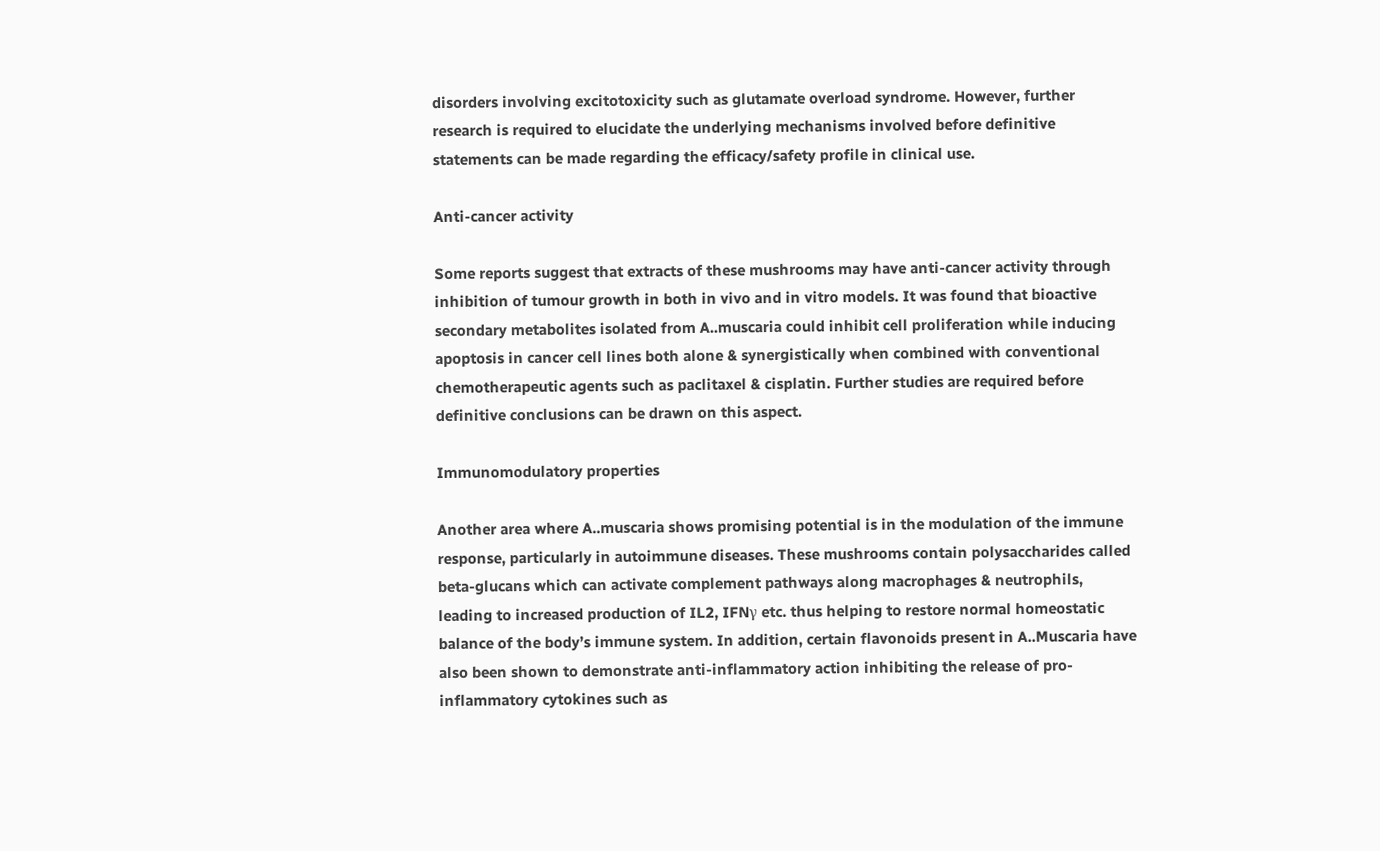disorders involving excitotoxicity such as glutamate overload syndrome. However, further research is required to elucidate the underlying mechanisms involved before definitive statements can be made regarding the efficacy/safety profile in clinical use.

Anti-cancer activity

Some reports suggest that extracts of these mushrooms may have anti-cancer activity through inhibition of tumour growth in both in vivo and in vitro models. It was found that bioactive secondary metabolites isolated from A..muscaria could inhibit cell proliferation while inducing apoptosis in cancer cell lines both alone & synergistically when combined with conventional chemotherapeutic agents such as paclitaxel & cisplatin. Further studies are required before definitive conclusions can be drawn on this aspect.

Immunomodulatory properties

Another area where A..muscaria shows promising potential is in the modulation of the immune response, particularly in autoimmune diseases. These mushrooms contain polysaccharides called beta-glucans which can activate complement pathways along macrophages & neutrophils, leading to increased production of IL2, IFNγ etc. thus helping to restore normal homeostatic balance of the body’s immune system. In addition, certain flavonoids present in A..Muscaria have also been shown to demonstrate anti-inflammatory action inhibiting the release of pro-inflammatory cytokines such as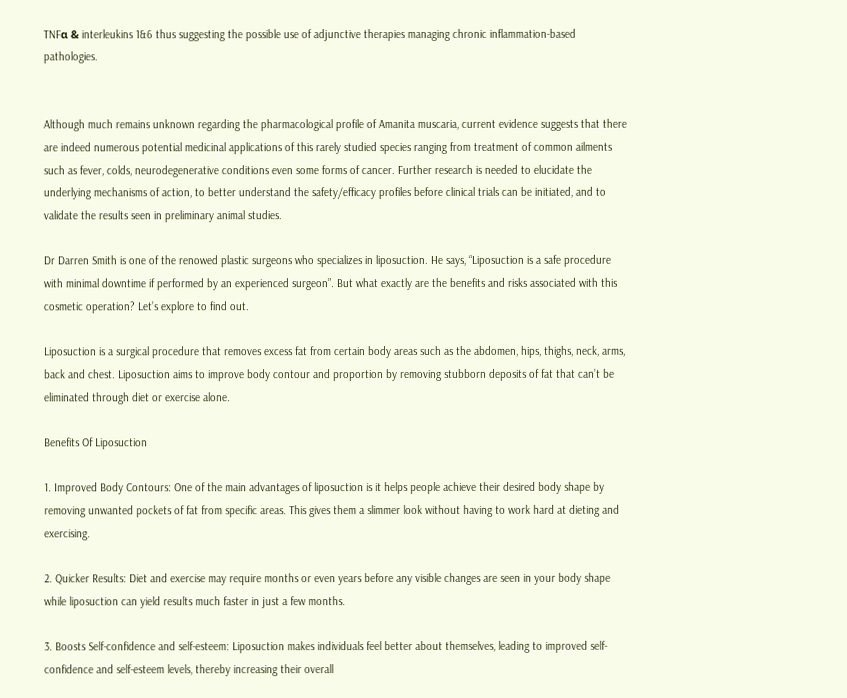TNFα & interleukins 1&6 thus suggesting the possible use of adjunctive therapies managing chronic inflammation-based pathologies.


Although much remains unknown regarding the pharmacological profile of Amanita muscaria, current evidence suggests that there are indeed numerous potential medicinal applications of this rarely studied species ranging from treatment of common ailments such as fever, colds, neurodegenerative conditions even some forms of cancer. Further research is needed to elucidate the underlying mechanisms of action, to better understand the safety/efficacy profiles before clinical trials can be initiated, and to validate the results seen in preliminary animal studies.

Dr Darren Smith is one of the renowed plastic surgeons who specializes in liposuction. He says, “Liposuction is a safe procedure with minimal downtime if performed by an experienced surgeon”. But what exactly are the benefits and risks associated with this cosmetic operation? Let’s explore to find out.

Liposuction is a surgical procedure that removes excess fat from certain body areas such as the abdomen, hips, thighs, neck, arms, back and chest. Liposuction aims to improve body contour and proportion by removing stubborn deposits of fat that can’t be eliminated through diet or exercise alone.

Benefits Of Liposuction

1. Improved Body Contours: One of the main advantages of liposuction is it helps people achieve their desired body shape by removing unwanted pockets of fat from specific areas. This gives them a slimmer look without having to work hard at dieting and exercising.

2. Quicker Results: Diet and exercise may require months or even years before any visible changes are seen in your body shape while liposuction can yield results much faster in just a few months.

3. Boosts Self-confidence and self-esteem: Liposuction makes individuals feel better about themselves, leading to improved self-confidence and self-esteem levels, thereby increasing their overall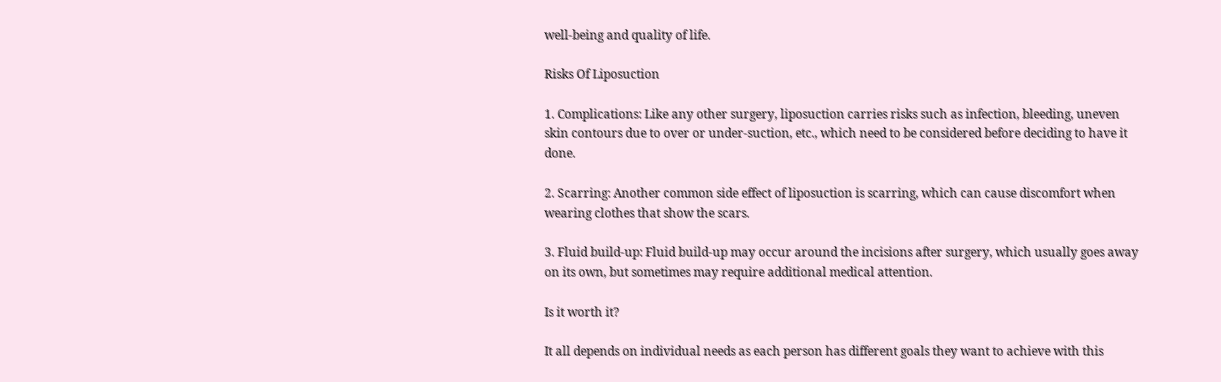well-being and quality of life.

Risks Of Liposuction

1. Complications: Like any other surgery, liposuction carries risks such as infection, bleeding, uneven skin contours due to over or under-suction, etc., which need to be considered before deciding to have it done.

2. Scarring: Another common side effect of liposuction is scarring, which can cause discomfort when wearing clothes that show the scars.

3. Fluid build-up: Fluid build-up may occur around the incisions after surgery, which usually goes away on its own, but sometimes may require additional medical attention.

Is it worth it?

It all depends on individual needs as each person has different goals they want to achieve with this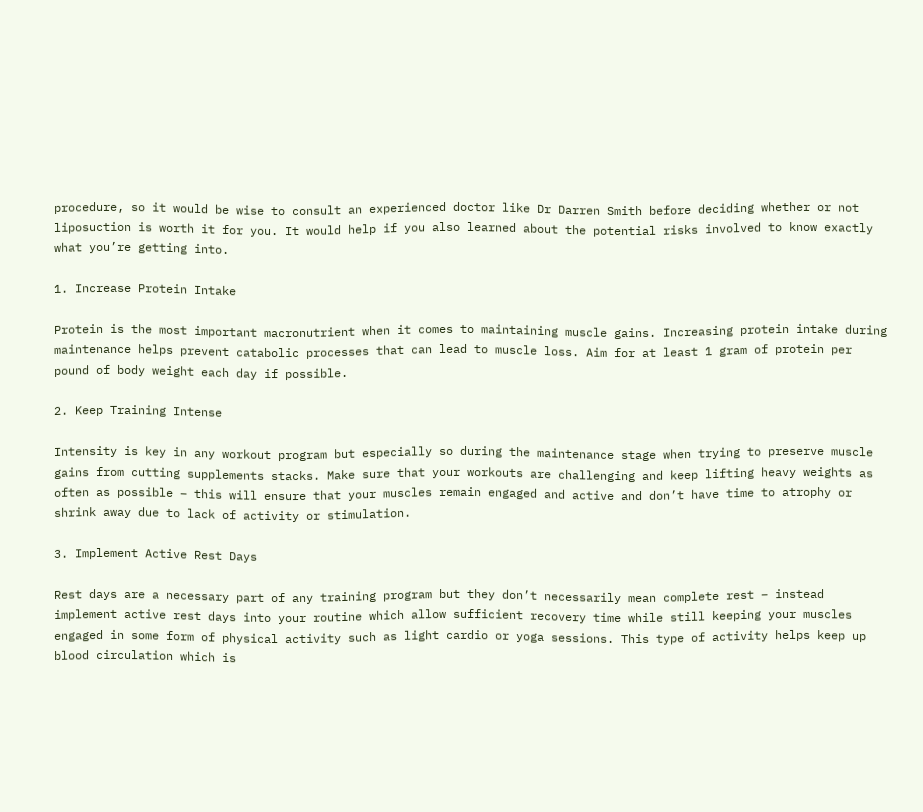procedure, so it would be wise to consult an experienced doctor like Dr Darren Smith before deciding whether or not liposuction is worth it for you. It would help if you also learned about the potential risks involved to know exactly what you’re getting into.

1. Increase Protein Intake

Protein is the most important macronutrient when it comes to maintaining muscle gains. Increasing protein intake during maintenance helps prevent catabolic processes that can lead to muscle loss. Aim for at least 1 gram of protein per pound of body weight each day if possible.

2. Keep Training Intense

Intensity is key in any workout program but especially so during the maintenance stage when trying to preserve muscle gains from cutting supplements stacks. Make sure that your workouts are challenging and keep lifting heavy weights as often as possible – this will ensure that your muscles remain engaged and active and don’t have time to atrophy or shrink away due to lack of activity or stimulation.

3. Implement Active Rest Days

Rest days are a necessary part of any training program but they don’t necessarily mean complete rest – instead implement active rest days into your routine which allow sufficient recovery time while still keeping your muscles engaged in some form of physical activity such as light cardio or yoga sessions. This type of activity helps keep up blood circulation which is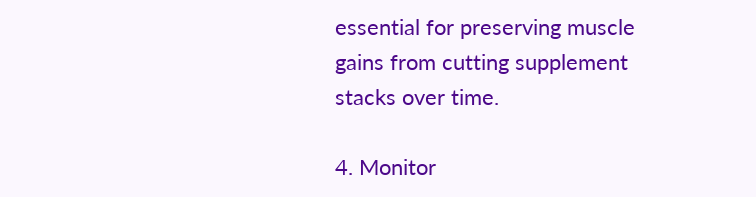essential for preserving muscle gains from cutting supplement stacks over time.

4. Monitor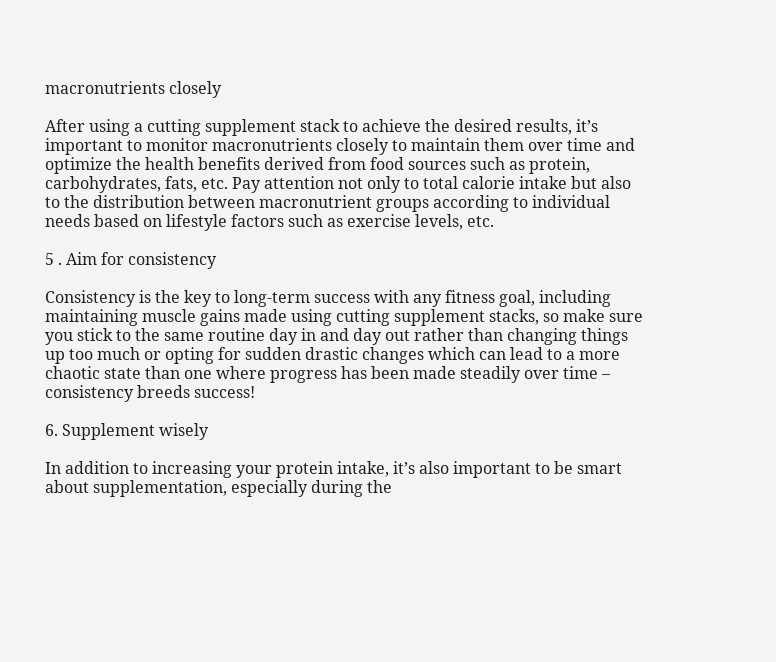macronutrients closely

After using a cutting supplement stack to achieve the desired results, it’s important to monitor macronutrients closely to maintain them over time and optimize the health benefits derived from food sources such as protein, carbohydrates, fats, etc. Pay attention not only to total calorie intake but also to the distribution between macronutrient groups according to individual needs based on lifestyle factors such as exercise levels, etc.

5 . Aim for consistency

Consistency is the key to long-term success with any fitness goal, including maintaining muscle gains made using cutting supplement stacks, so make sure you stick to the same routine day in and day out rather than changing things up too much or opting for sudden drastic changes which can lead to a more chaotic state than one where progress has been made steadily over time – consistency breeds success!

6. Supplement wisely

In addition to increasing your protein intake, it’s also important to be smart about supplementation, especially during the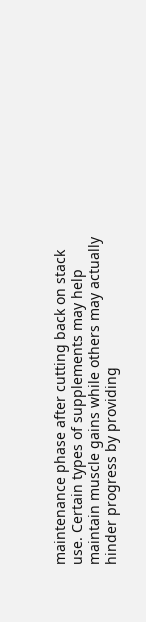maintenance phase after cutting back on stack use. Certain types of supplements may help maintain muscle gains while others may actually hinder progress by providing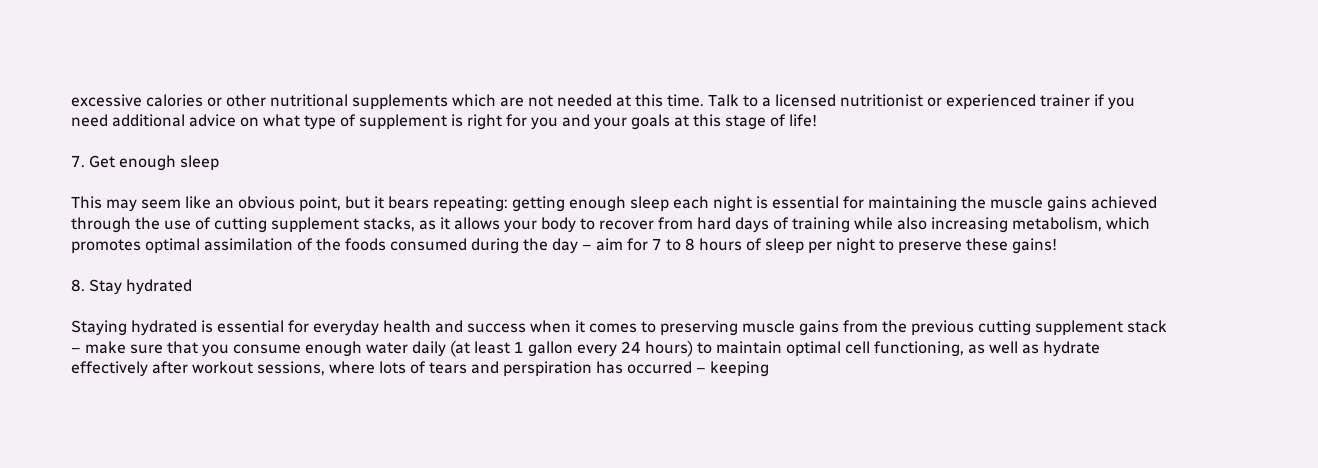excessive calories or other nutritional supplements which are not needed at this time. Talk to a licensed nutritionist or experienced trainer if you need additional advice on what type of supplement is right for you and your goals at this stage of life!

7. Get enough sleep

This may seem like an obvious point, but it bears repeating: getting enough sleep each night is essential for maintaining the muscle gains achieved through the use of cutting supplement stacks, as it allows your body to recover from hard days of training while also increasing metabolism, which promotes optimal assimilation of the foods consumed during the day – aim for 7 to 8 hours of sleep per night to preserve these gains!

8. Stay hydrated

Staying hydrated is essential for everyday health and success when it comes to preserving muscle gains from the previous cutting supplement stack – make sure that you consume enough water daily (at least 1 gallon every 24 hours) to maintain optimal cell functioning, as well as hydrate effectively after workout sessions, where lots of tears and perspiration has occurred – keeping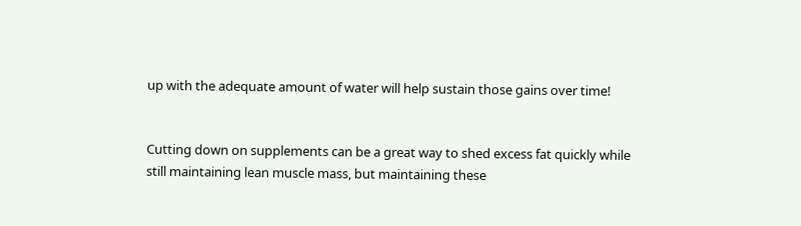up with the adequate amount of water will help sustain those gains over time!


Cutting down on supplements can be a great way to shed excess fat quickly while still maintaining lean muscle mass, but maintaining these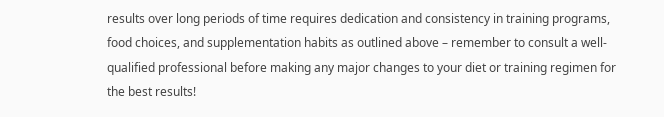results over long periods of time requires dedication and consistency in training programs, food choices, and supplementation habits as outlined above – remember to consult a well-qualified professional before making any major changes to your diet or training regimen for the best results!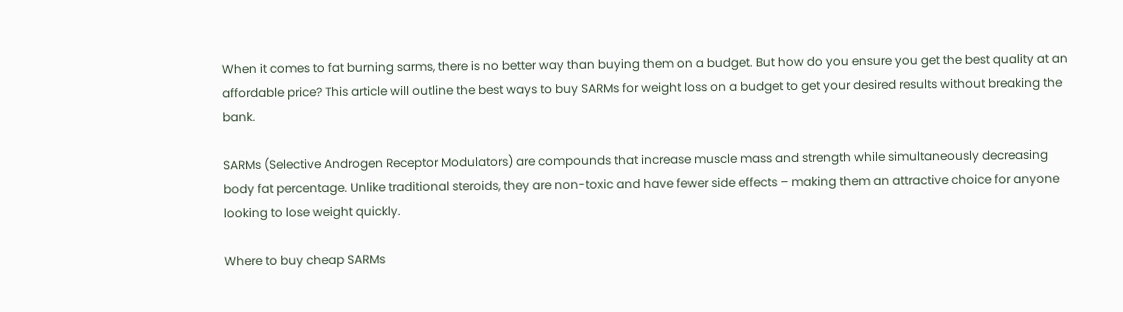When it comes to fat burning sarms, there is no better way than buying them on a budget. But how do you ensure you get the best quality at an affordable price? This article will outline the best ways to buy SARMs for weight loss on a budget to get your desired results without breaking the bank.

SARMs (Selective Androgen Receptor Modulators) are compounds that increase muscle mass and strength while simultaneously decreasing body fat percentage. Unlike traditional steroids, they are non-toxic and have fewer side effects – making them an attractive choice for anyone looking to lose weight quickly.

Where to buy cheap SARMs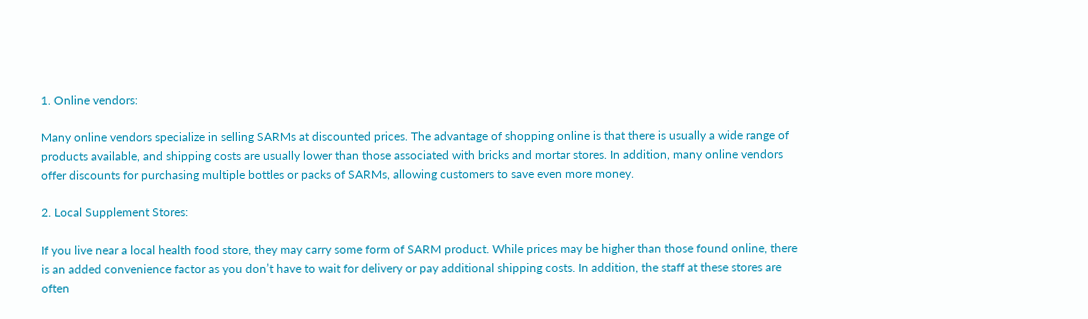1. Online vendors:

Many online vendors specialize in selling SARMs at discounted prices. The advantage of shopping online is that there is usually a wide range of products available, and shipping costs are usually lower than those associated with bricks and mortar stores. In addition, many online vendors offer discounts for purchasing multiple bottles or packs of SARMs, allowing customers to save even more money.

2. Local Supplement Stores:

If you live near a local health food store, they may carry some form of SARM product. While prices may be higher than those found online, there is an added convenience factor as you don’t have to wait for delivery or pay additional shipping costs. In addition, the staff at these stores are often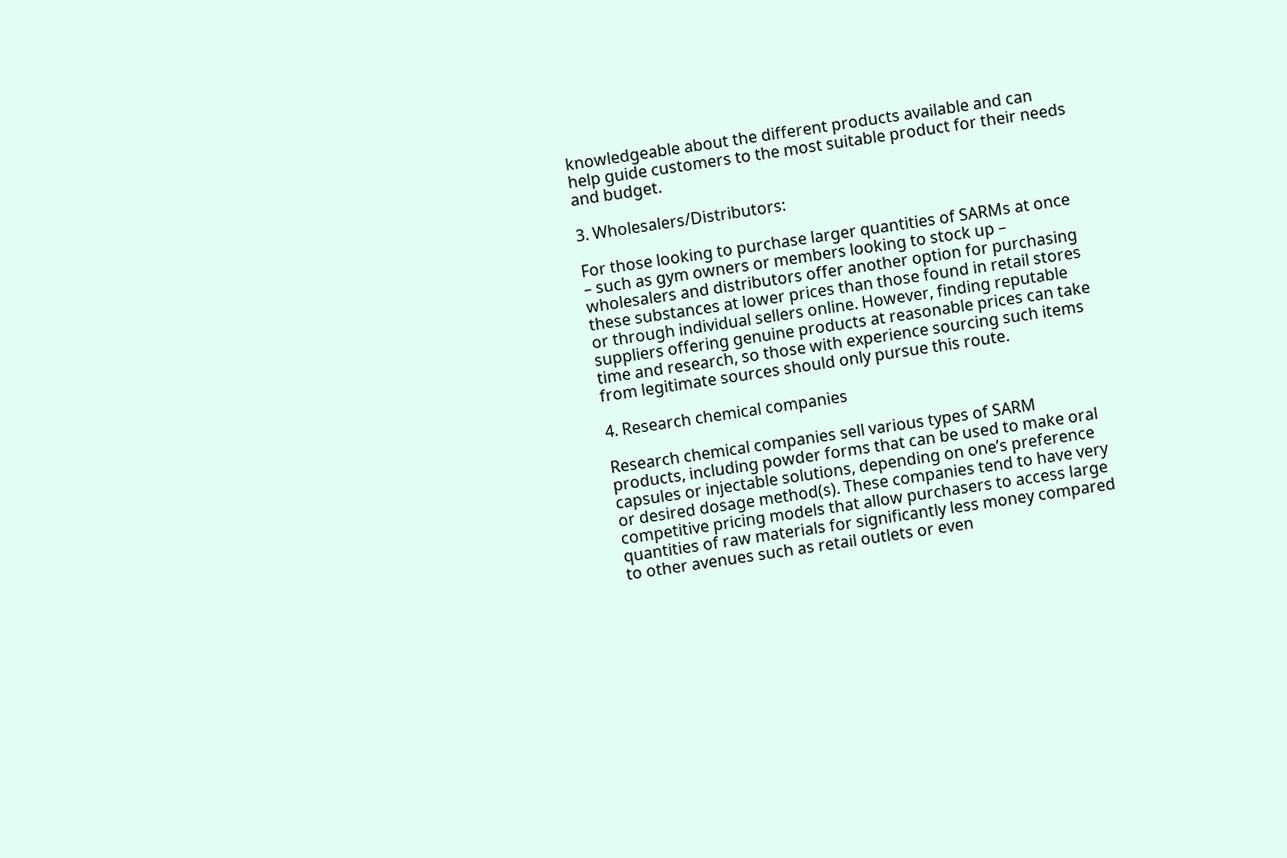knowledgeable about the different products available and can help guide customers to the most suitable product for their needs and budget.

3. Wholesalers/Distributors:

For those looking to purchase larger quantities of SARMs at once – such as gym owners or members looking to stock up – wholesalers and distributors offer another option for purchasing these substances at lower prices than those found in retail stores or through individual sellers online. However, finding reputable suppliers offering genuine products at reasonable prices can take time and research, so those with experience sourcing such items from legitimate sources should only pursue this route.

4. Research chemical companies

Research chemical companies sell various types of SARM products, including powder forms that can be used to make oral capsules or injectable solutions, depending on one’s preference or desired dosage method(s). These companies tend to have very competitive pricing models that allow purchasers to access large quantities of raw materials for significantly less money compared to other avenues such as retail outlets or even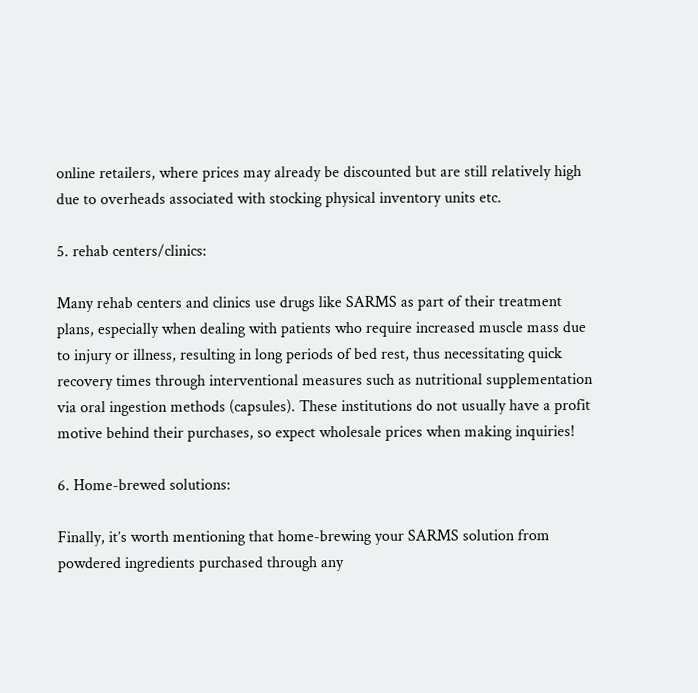online retailers, where prices may already be discounted but are still relatively high due to overheads associated with stocking physical inventory units etc.

5. rehab centers/clinics:

Many rehab centers and clinics use drugs like SARMS as part of their treatment plans, especially when dealing with patients who require increased muscle mass due to injury or illness, resulting in long periods of bed rest, thus necessitating quick recovery times through interventional measures such as nutritional supplementation via oral ingestion methods (capsules). These institutions do not usually have a profit motive behind their purchases, so expect wholesale prices when making inquiries!

6. Home-brewed solutions:

Finally, it’s worth mentioning that home-brewing your SARMS solution from powdered ingredients purchased through any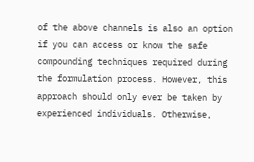of the above channels is also an option if you can access or know the safe compounding techniques required during the formulation process. However, this approach should only ever be taken by experienced individuals. Otherwise,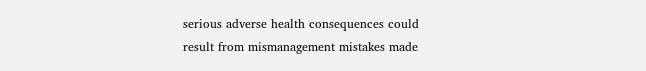serious adverse health consequences could result from mismanagement mistakes made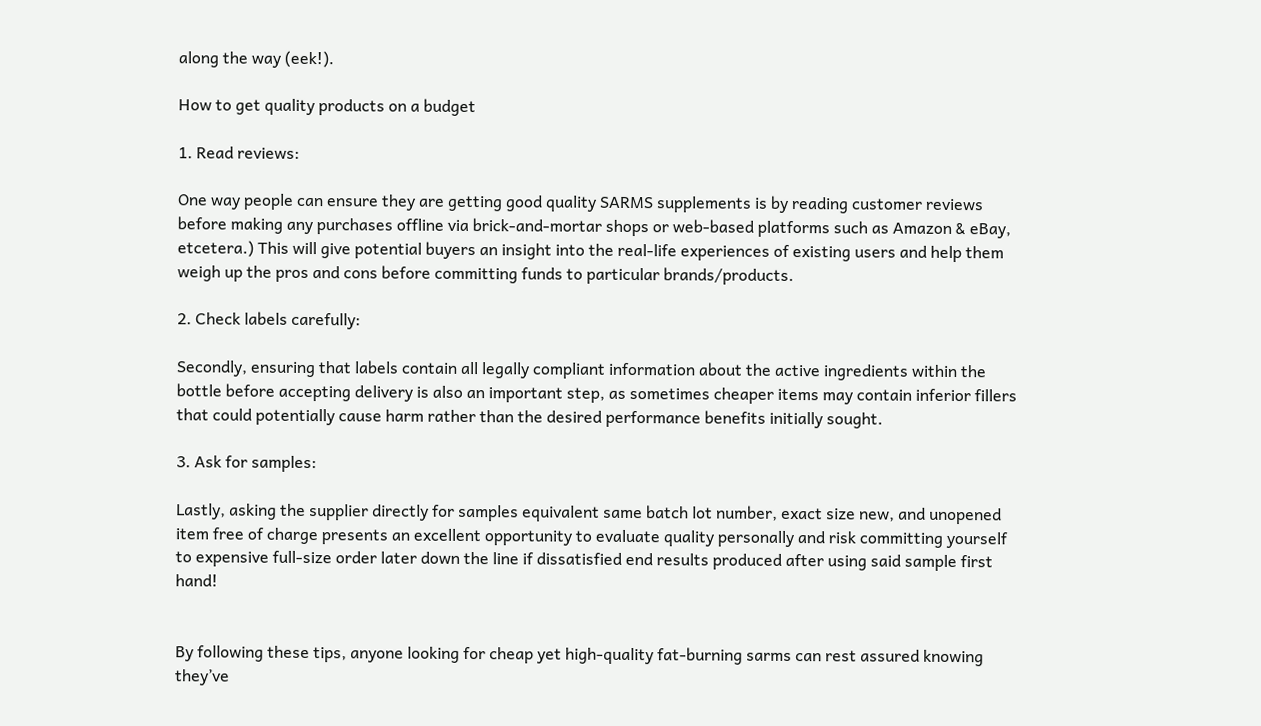along the way (eek!).

How to get quality products on a budget

1. Read reviews:

One way people can ensure they are getting good quality SARMS supplements is by reading customer reviews before making any purchases offline via brick-and-mortar shops or web-based platforms such as Amazon & eBay, etcetera.) This will give potential buyers an insight into the real-life experiences of existing users and help them weigh up the pros and cons before committing funds to particular brands/products.

2. Check labels carefully:

Secondly, ensuring that labels contain all legally compliant information about the active ingredients within the bottle before accepting delivery is also an important step, as sometimes cheaper items may contain inferior fillers that could potentially cause harm rather than the desired performance benefits initially sought.

3. Ask for samples:

Lastly, asking the supplier directly for samples equivalent same batch lot number, exact size new, and unopened item free of charge presents an excellent opportunity to evaluate quality personally and risk committing yourself to expensive full-size order later down the line if dissatisfied end results produced after using said sample first hand!


By following these tips, anyone looking for cheap yet high-quality fat-burning sarms can rest assured knowing they’ve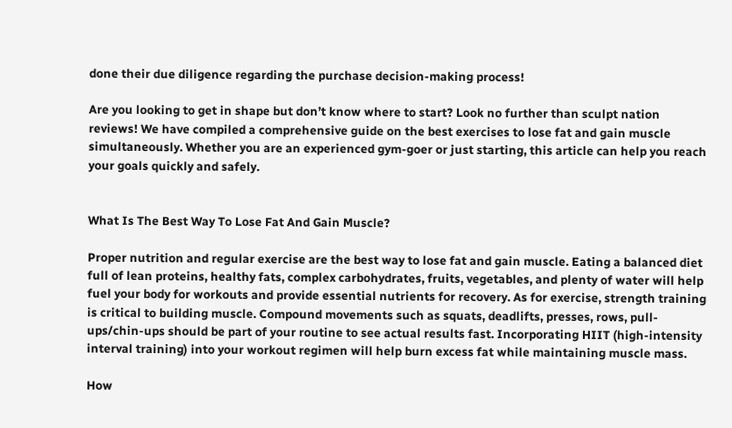done their due diligence regarding the purchase decision-making process!

Are you looking to get in shape but don’t know where to start? Look no further than sculpt nation reviews! We have compiled a comprehensive guide on the best exercises to lose fat and gain muscle simultaneously. Whether you are an experienced gym-goer or just starting, this article can help you reach your goals quickly and safely.


What Is The Best Way To Lose Fat And Gain Muscle?

Proper nutrition and regular exercise are the best way to lose fat and gain muscle. Eating a balanced diet full of lean proteins, healthy fats, complex carbohydrates, fruits, vegetables, and plenty of water will help fuel your body for workouts and provide essential nutrients for recovery. As for exercise, strength training is critical to building muscle. Compound movements such as squats, deadlifts, presses, rows, pull-ups/chin-ups should be part of your routine to see actual results fast. Incorporating HIIT (high-intensity interval training) into your workout regimen will help burn excess fat while maintaining muscle mass.

How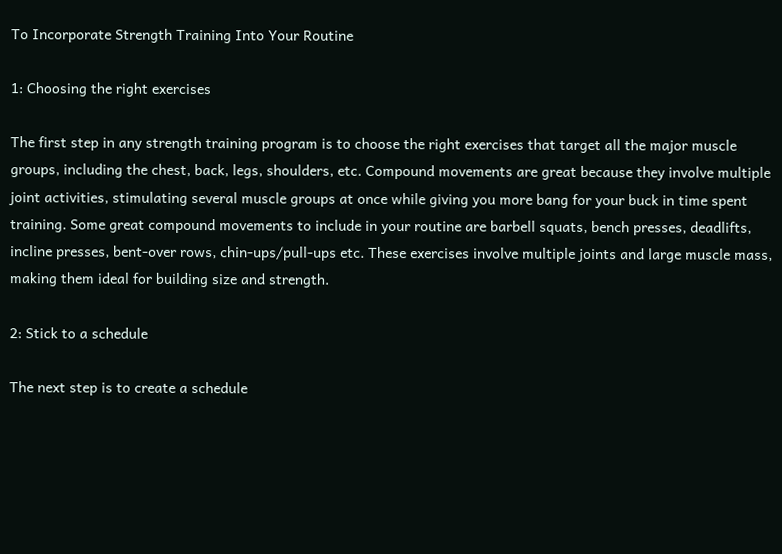To Incorporate Strength Training Into Your Routine

1: Choosing the right exercises

The first step in any strength training program is to choose the right exercises that target all the major muscle groups, including the chest, back, legs, shoulders, etc. Compound movements are great because they involve multiple joint activities, stimulating several muscle groups at once while giving you more bang for your buck in time spent training. Some great compound movements to include in your routine are barbell squats, bench presses, deadlifts, incline presses, bent-over rows, chin-ups/pull-ups etc. These exercises involve multiple joints and large muscle mass, making them ideal for building size and strength.

2: Stick to a schedule

The next step is to create a schedule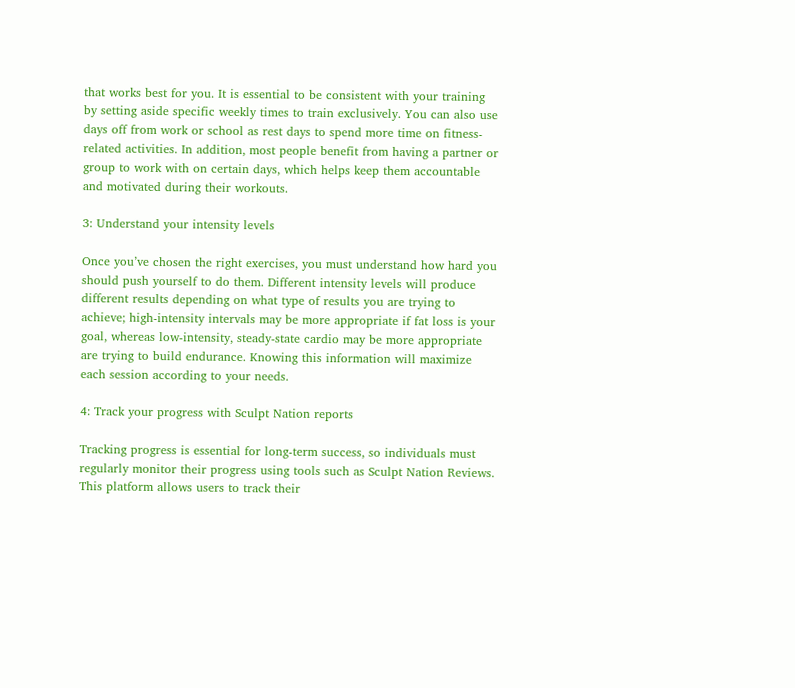that works best for you. It is essential to be consistent with your training by setting aside specific weekly times to train exclusively. You can also use days off from work or school as rest days to spend more time on fitness-related activities. In addition, most people benefit from having a partner or group to work with on certain days, which helps keep them accountable and motivated during their workouts.

3: Understand your intensity levels

Once you’ve chosen the right exercises, you must understand how hard you should push yourself to do them. Different intensity levels will produce different results depending on what type of results you are trying to achieve; high-intensity intervals may be more appropriate if fat loss is your goal, whereas low-intensity, steady-state cardio may be more appropriate are trying to build endurance. Knowing this information will maximize each session according to your needs.

4: Track your progress with Sculpt Nation reports

Tracking progress is essential for long-term success, so individuals must regularly monitor their progress using tools such as Sculpt Nation Reviews. This platform allows users to track their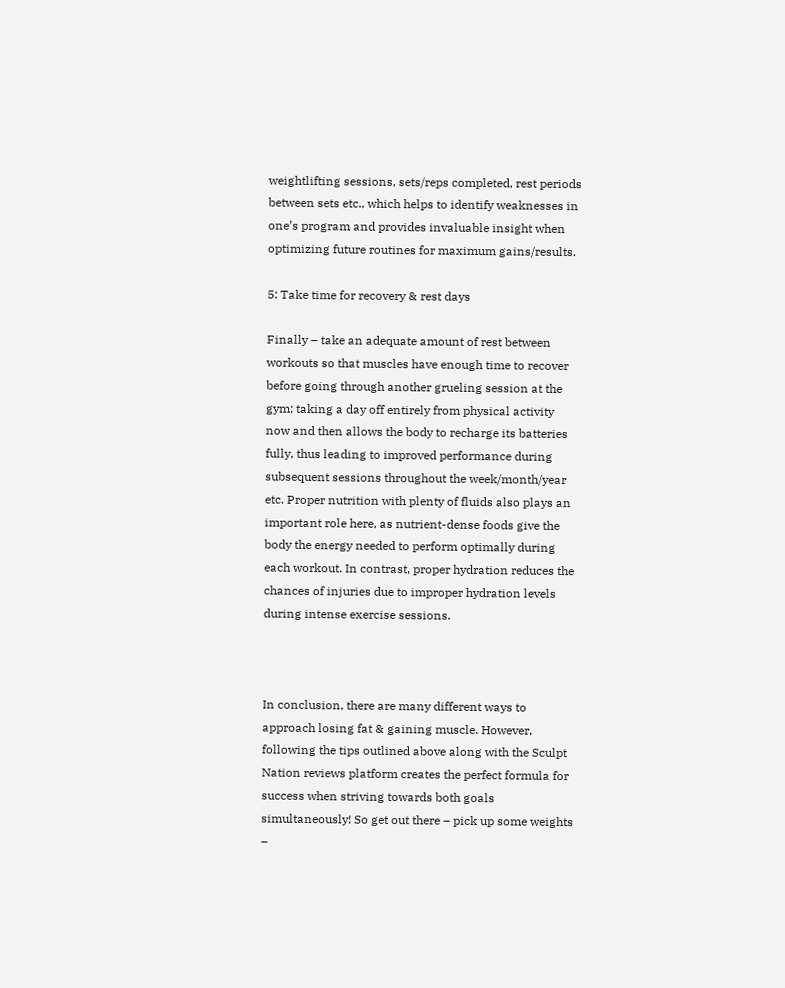weightlifting sessions, sets/reps completed, rest periods between sets etc., which helps to identify weaknesses in one’s program and provides invaluable insight when optimizing future routines for maximum gains/results.

5: Take time for recovery & rest days

Finally – take an adequate amount of rest between workouts so that muscles have enough time to recover before going through another grueling session at the gym; taking a day off entirely from physical activity now and then allows the body to recharge its batteries fully, thus leading to improved performance during subsequent sessions throughout the week/month/year etc. Proper nutrition with plenty of fluids also plays an important role here, as nutrient-dense foods give the body the energy needed to perform optimally during each workout. In contrast, proper hydration reduces the chances of injuries due to improper hydration levels during intense exercise sessions.



In conclusion, there are many different ways to approach losing fat & gaining muscle. However, following the tips outlined above along with the Sculpt Nation reviews platform creates the perfect formula for success when striving towards both goals simultaneously! So get out there – pick up some weights –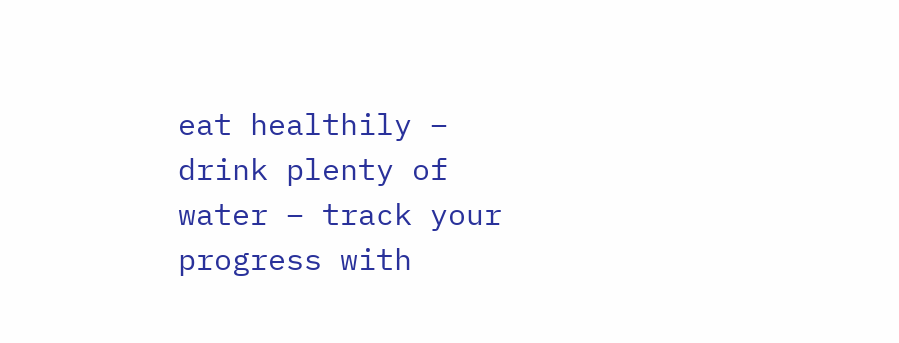eat healthily – drink plenty of water – track your progress with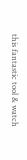this fantastic tool & watch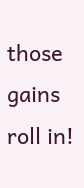those gains roll in!